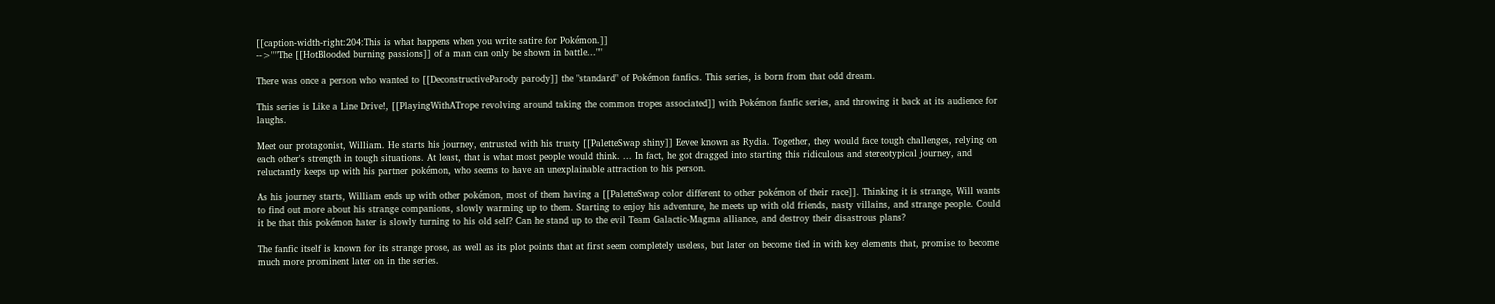[[caption-width-right:204:This is what happens when you write satire for Pokémon.]]
-->''"The [[HotBlooded burning passions]] of a man can only be shown in battle..."''

There was once a person who wanted to [[DeconstructiveParody parody]] the "standard" of Pokémon fanfics. This series, is born from that odd dream.

This series is Like a Line Drive!, [[PlayingWithATrope revolving around taking the common tropes associated]] with Pokémon fanfic series, and throwing it back at its audience for laughs.

Meet our protagonist, William. He starts his journey, entrusted with his trusty [[PaletteSwap shiny]] Eevee known as Rydia. Together, they would face tough challenges, relying on each other's strength in tough situations. At least, that is what most people would think. ... In fact, he got dragged into starting this ridiculous and stereotypical journey, and reluctantly keeps up with his partner pokémon, who seems to have an unexplainable attraction to his person.

As his journey starts, William ends up with other pokémon, most of them having a [[PaletteSwap color different to other pokémon of their race]]. Thinking it is strange, Will wants to find out more about his strange companions, slowly warming up to them. Starting to enjoy his adventure, he meets up with old friends, nasty villains, and strange people. Could it be that this pokémon hater is slowly turning to his old self? Can he stand up to the evil Team Galactic-Magma alliance, and destroy their disastrous plans?

The fanfic itself is known for its strange prose, as well as its plot points that at first seem completely useless, but later on become tied in with key elements that, promise to become much more prominent later on in the series.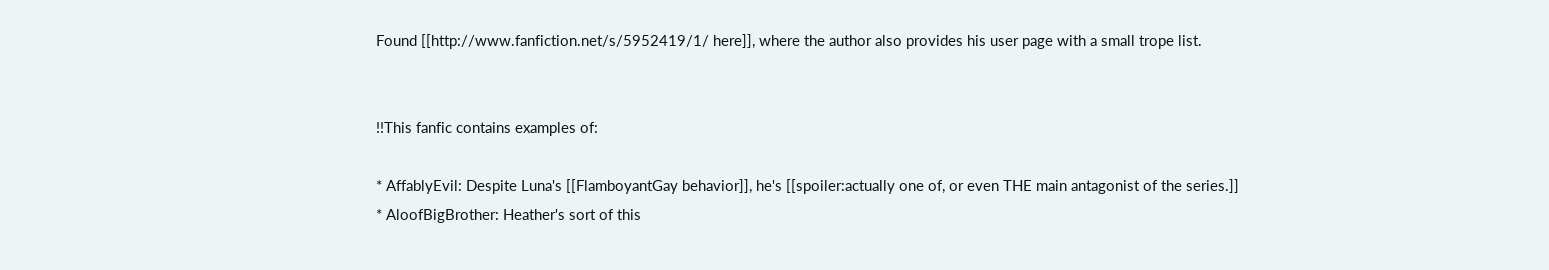Found [[http://www.fanfiction.net/s/5952419/1/ here]], where the author also provides his user page with a small trope list.


!!This fanfic contains examples of:

* AffablyEvil: Despite Luna's [[FlamboyantGay behavior]], he's [[spoiler:actually one of, or even THE main antagonist of the series.]]
* AloofBigBrother: Heather's sort of this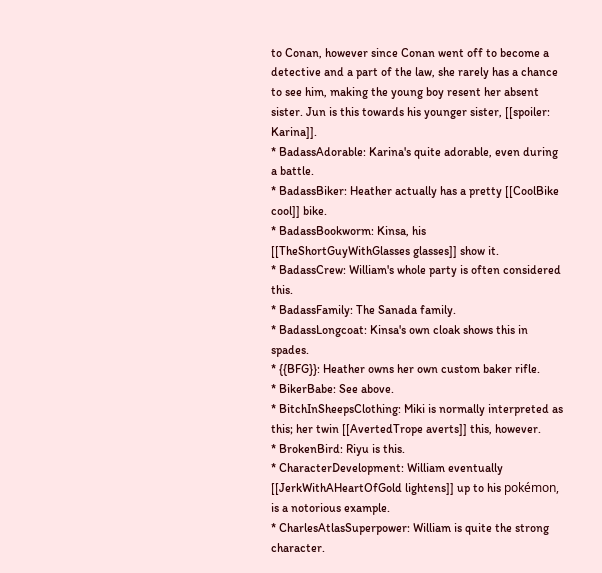to Conan, however since Conan went off to become a detective and a part of the law, she rarely has a chance to see him, making the young boy resent her absent sister. Jun is this towards his younger sister, [[spoiler: Karina]].
* BadassAdorable: Karina's quite adorable, even during a battle.
* BadassBiker: Heather actually has a pretty [[CoolBike cool]] bike.
* BadassBookworm: Kinsa, his [[TheShortGuyWithGlasses glasses]] show it.
* BadassCrew: William's whole party is often considered this.
* BadassFamily: The Sanada family.
* BadassLongcoat: Kinsa's own cloak shows this in spades.
* {{BFG}}: Heather owns her own custom baker rifle.
* BikerBabe: See above.
* BitchInSheepsClothing: Miki is normally interpreted as this; her twin [[AvertedTrope averts]] this, however.
* BrokenBird: Riyu is this.
* CharacterDevelopment: William eventually [[JerkWithAHeartOfGold lightens]] up to his pokémon, is a notorious example.
* CharlesAtlasSuperpower: William is quite the strong character.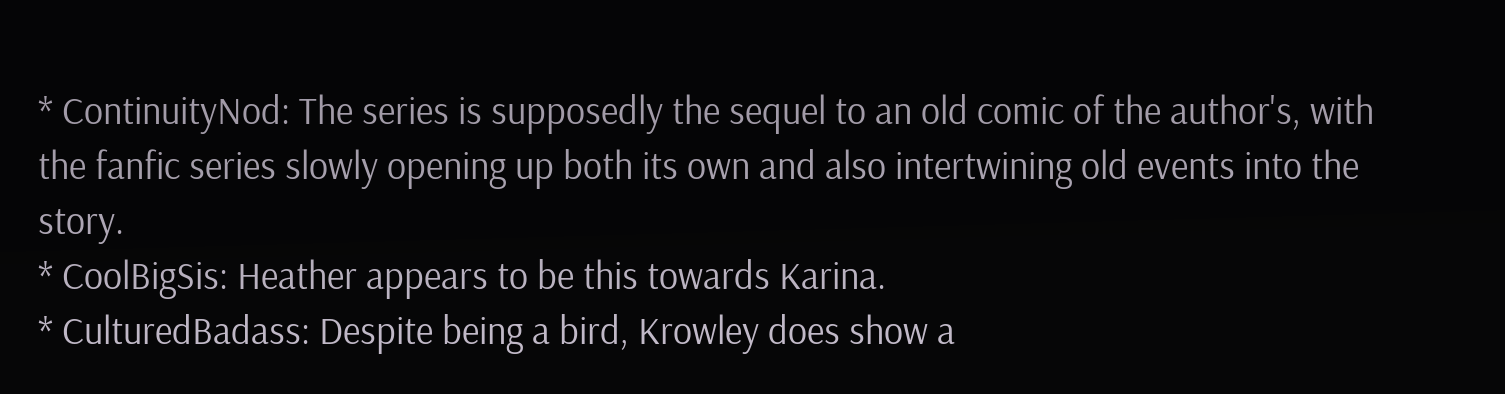* ContinuityNod: The series is supposedly the sequel to an old comic of the author's, with the fanfic series slowly opening up both its own and also intertwining old events into the story.
* CoolBigSis: Heather appears to be this towards Karina.
* CulturedBadass: Despite being a bird, Krowley does show a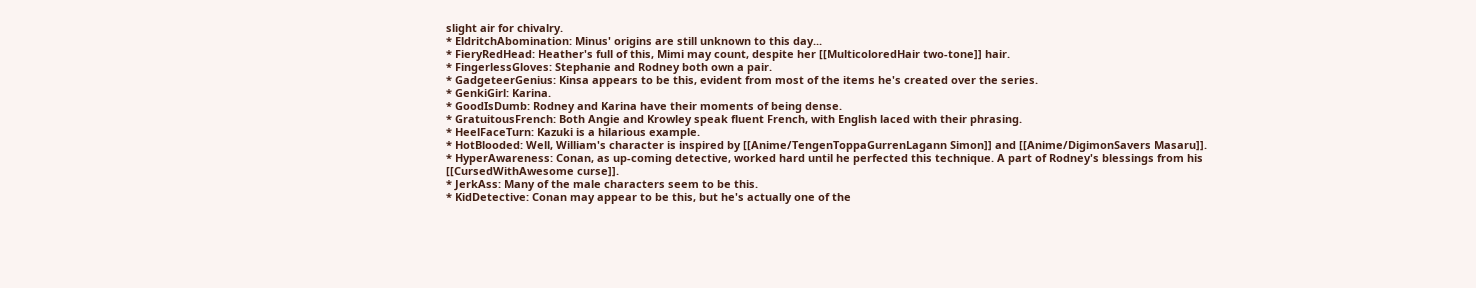slight air for chivalry.
* EldritchAbomination: Minus' origins are still unknown to this day...
* FieryRedHead: Heather's full of this, Mimi may count, despite her [[MulticoloredHair two-tone]] hair.
* FingerlessGloves: Stephanie and Rodney both own a pair.
* GadgeteerGenius: Kinsa appears to be this, evident from most of the items he's created over the series.
* GenkiGirl: Karina.
* GoodIsDumb: Rodney and Karina have their moments of being dense.
* GratuitousFrench: Both Angie and Krowley speak fluent French, with English laced with their phrasing.
* HeelFaceTurn: Kazuki is a hilarious example.
* HotBlooded: Well, William's character is inspired by [[Anime/TengenToppaGurrenLagann Simon]] and [[Anime/DigimonSavers Masaru]].
* HyperAwareness: Conan, as up-coming detective, worked hard until he perfected this technique. A part of Rodney's blessings from his [[CursedWithAwesome curse]].
* JerkAss: Many of the male characters seem to be this.
* KidDetective: Conan may appear to be this, but he's actually one of the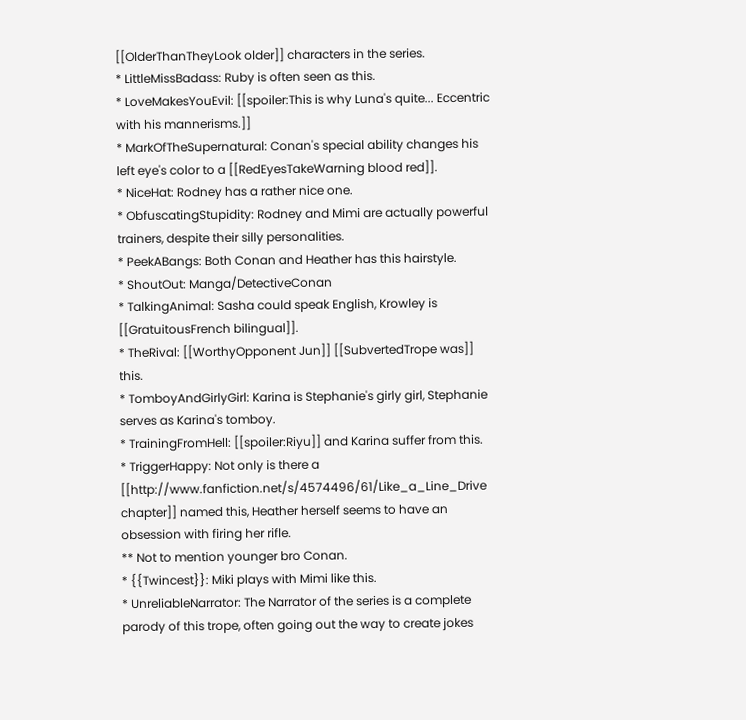[[OlderThanTheyLook older]] characters in the series.
* LittleMissBadass: Ruby is often seen as this.
* LoveMakesYouEvil: [[spoiler:This is why Luna's quite... Eccentric with his mannerisms.]]
* MarkOfTheSupernatural: Conan's special ability changes his left eye's color to a [[RedEyesTakeWarning blood red]].
* NiceHat: Rodney has a rather nice one.
* ObfuscatingStupidity: Rodney and Mimi are actually powerful trainers, despite their silly personalities.
* PeekABangs: Both Conan and Heather has this hairstyle.
* ShoutOut: Manga/DetectiveConan
* TalkingAnimal: Sasha could speak English, Krowley is [[GratuitousFrench bilingual]].
* TheRival: [[WorthyOpponent Jun]] [[SubvertedTrope was]] this.
* TomboyAndGirlyGirl: Karina is Stephanie's girly girl, Stephanie serves as Karina's tomboy.
* TrainingFromHell: [[spoiler:Riyu]] and Karina suffer from this.
* TriggerHappy: Not only is there a [[http://www.fanfiction.net/s/4574496/61/Like_a_Line_Drive chapter]] named this, Heather herself seems to have an obsession with firing her rifle.
** Not to mention younger bro Conan.
* {{Twincest}}: Miki plays with Mimi like this.
* UnreliableNarrator: The Narrator of the series is a complete parody of this trope, often going out the way to create jokes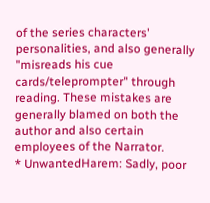of the series characters' personalities, and also generally "misreads his cue cards/teleprompter" through reading. These mistakes are generally blamed on both the author and also certain employees of the Narrator.
* UnwantedHarem: Sadly, poor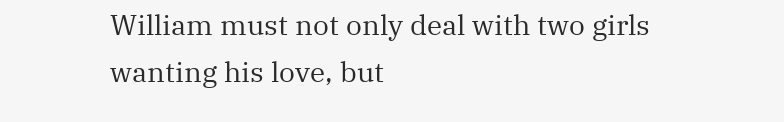William must not only deal with two girls wanting his love, but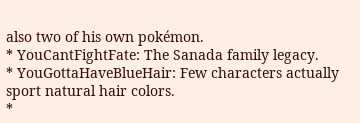also two of his own pokémon.
* YouCantFightFate: The Sanada family legacy.
* YouGottaHaveBlueHair: Few characters actually sport natural hair colors.
*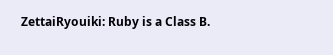ZettaiRyouiki: Ruby is a Class B.